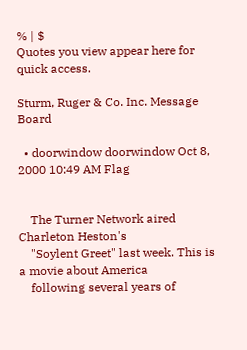% | $
Quotes you view appear here for quick access.

Sturm, Ruger & Co. Inc. Message Board

  • doorwindow doorwindow Oct 8, 2000 10:49 AM Flag


    The Turner Network aired Charleton Heston's
    "Soylent Greet" last week. This is a movie about America
    following several years of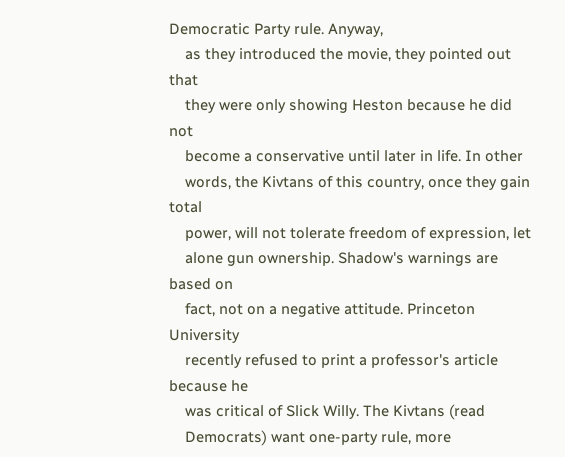Democratic Party rule. Anyway,
    as they introduced the movie, they pointed out that
    they were only showing Heston because he did not
    become a conservative until later in life. In other
    words, the Kivtans of this country, once they gain total
    power, will not tolerate freedom of expression, let
    alone gun ownership. Shadow's warnings are based on
    fact, not on a negative attitude. Princeton University
    recently refused to print a professor's article because he
    was critical of Slick Willy. The Kivtans (read
    Democrats) want one-party rule, more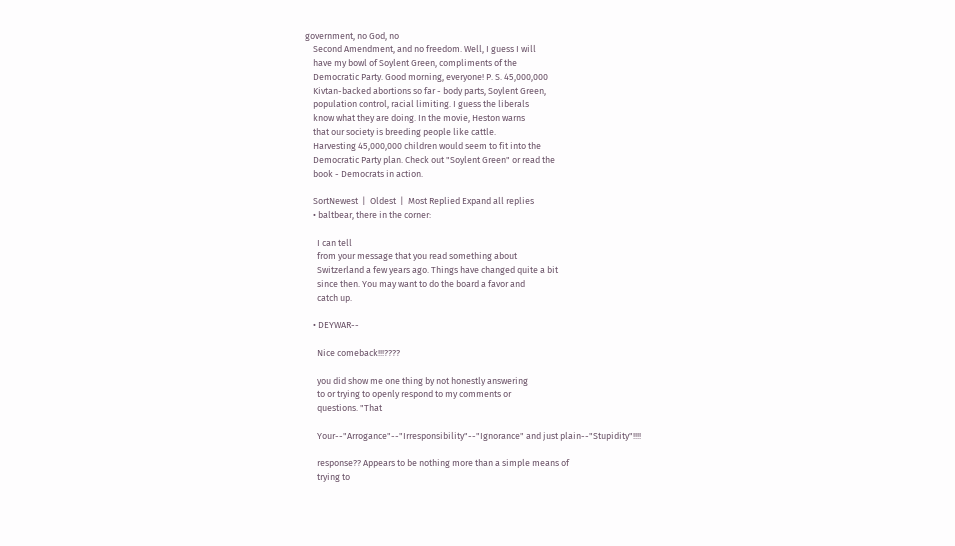government, no God, no
    Second Amendment, and no freedom. Well, I guess I will
    have my bowl of Soylent Green, compliments of the
    Democratic Party. Good morning, everyone! P. S. 45,000,000
    Kivtan-backed abortions so far - body parts, Soylent Green,
    population control, racial limiting. I guess the liberals
    know what they are doing. In the movie, Heston warns
    that our society is breeding people like cattle.
    Harvesting 45,000,000 children would seem to fit into the
    Democratic Party plan. Check out "Soylent Green" or read the
    book - Democrats in action.

    SortNewest  |  Oldest  |  Most Replied Expand all replies
    • baltbear, there in the corner:

      I can tell
      from your message that you read something about
      Switzerland a few years ago. Things have changed quite a bit
      since then. You may want to do the board a favor and
      catch up.

    • DEYWAR--

      Nice comeback!!!????

      you did show me one thing by not honestly answering
      to or trying to openly respond to my comments or
      questions. "That

      Your--"Arrogance"--"Irresponsibility"--"Ignorance" and just plain--"Stupidity"!!!!

      response?? Appears to be nothing more than a simple means of
      trying to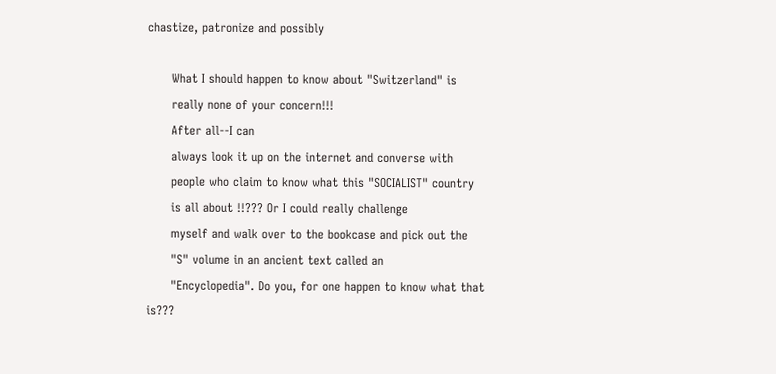chastize, patronize and possibly

      What I should happen to know about "Switzerland" is
      really none of your concern!!!
      After all--I can
      always look it up on the internet and converse with
      people who claim to know what this "SOCIALIST" country
      is all about !!??? Or I could really challenge
      myself and walk over to the bookcase and pick out the
      "S" volume in an ancient text called an
      "Encyclopedia". Do you, for one happen to know what that is???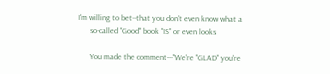I'm willing to bet--that you don't even know what a
      so-called "Good" book "IS" or even looks

      You made the comment---"We're "GLAD" you're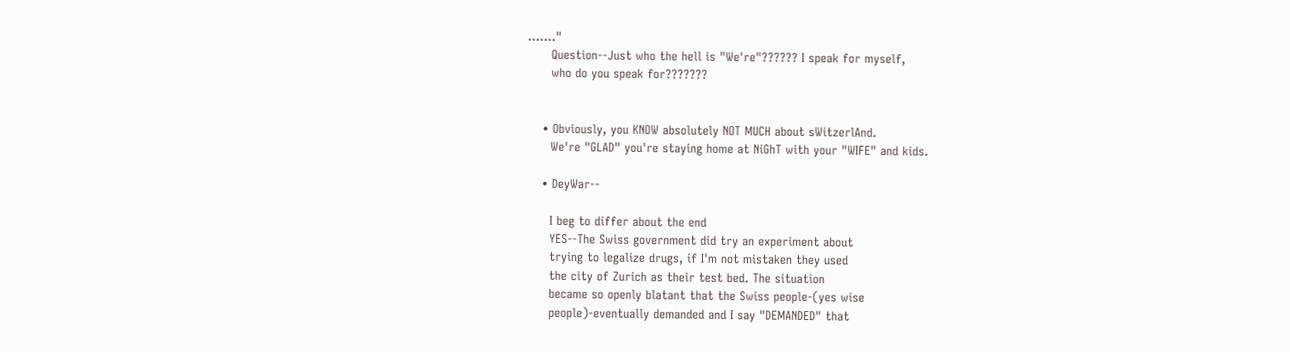......."
      Question--Just who the hell is "We're"?????? I speak for myself,
      who do you speak for???????


    • Obviously, you KNOW absolutely NOT MUCH about sWitzerlAnd.
      We're "GLAD" you're staying home at NiGhT with your "WIFE" and kids.

    • DeyWar--

      I beg to differ about the end
      YES--The Swiss government did try an experiment about
      trying to legalize drugs, if I'm not mistaken they used
      the city of Zurich as their test bed. The situation
      became so openly blatant that the Swiss people-(yes wise
      people)-eventually demanded and I say "DEMANDED" that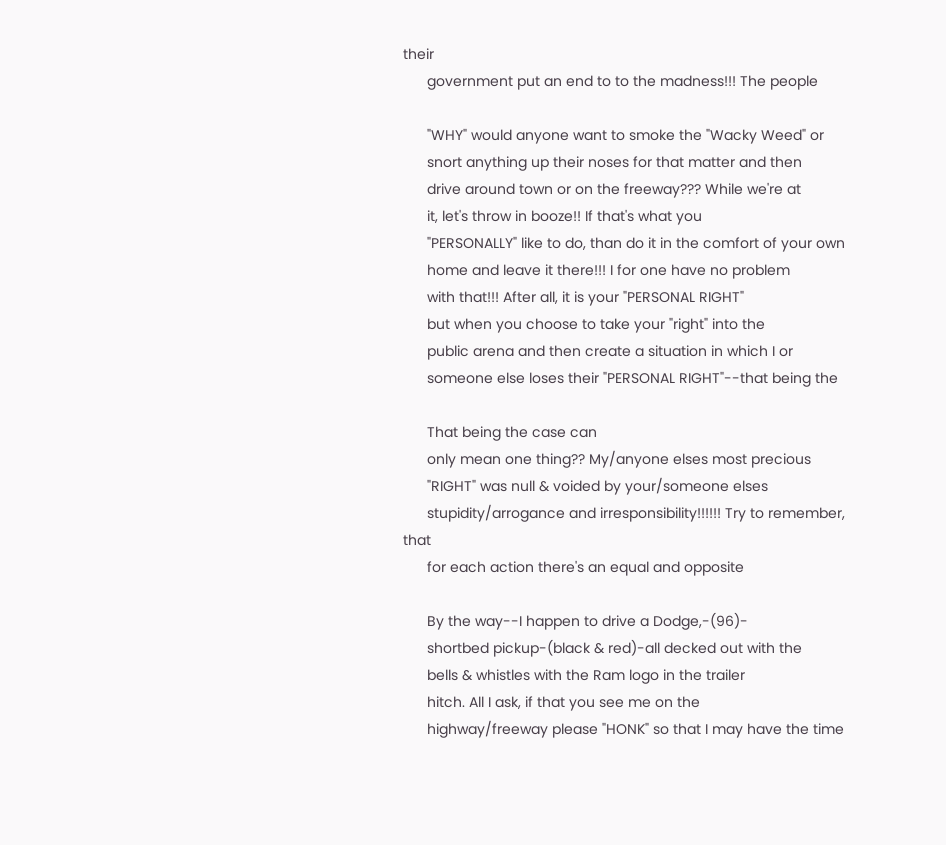their
      government put an end to to the madness!!! The people

      "WHY" would anyone want to smoke the "Wacky Weed" or
      snort anything up their noses for that matter and then
      drive around town or on the freeway??? While we're at
      it, let's throw in booze!! If that's what you
      "PERSONALLY" like to do, than do it in the comfort of your own
      home and leave it there!!! I for one have no problem
      with that!!! After all, it is your "PERSONAL RIGHT"
      but when you choose to take your "right" into the
      public arena and then create a situation in which I or
      someone else loses their "PERSONAL RIGHT"--that being the

      That being the case can
      only mean one thing?? My/anyone elses most precious
      "RIGHT" was null & voided by your/someone elses
      stupidity/arrogance and irresponsibility!!!!!! Try to remember, that
      for each action there's an equal and opposite

      By the way--I happen to drive a Dodge,-(96)-
      shortbed pickup-(black & red)-all decked out with the
      bells & whistles with the Ram logo in the trailer
      hitch. All I ask, if that you see me on the
      highway/freeway please "HONK" so that I may have the time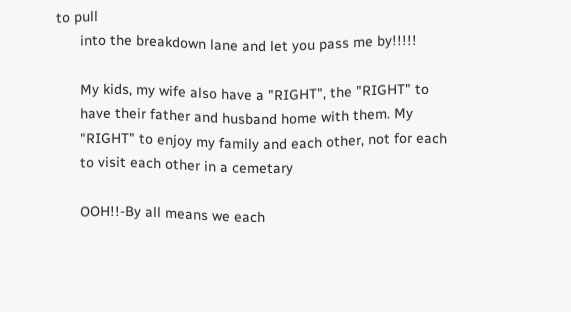to pull
      into the breakdown lane and let you pass me by!!!!!

      My kids, my wife also have a "RIGHT", the "RIGHT" to
      have their father and husband home with them. My
      "RIGHT" to enjoy my family and each other, not for each
      to visit each other in a cemetary

      OOH!!-By all means we each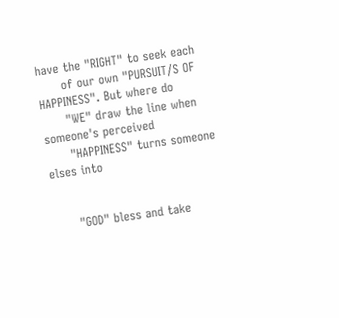have the "RIGHT" to seek each
      of our own "PURSUIT/S OF HAPPINESS". But where do
      "WE" draw the line when someone's perceived
      "HAPPINESS" turns someone elses into


      "GOD" bless and take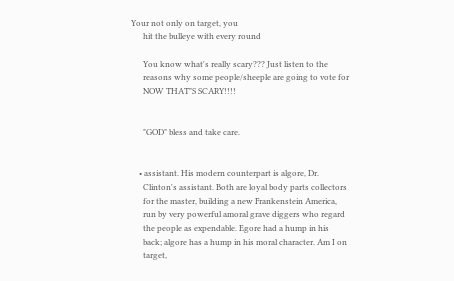Your not only on target, you
      hit the bulleye with every round

      You know what's really scary??? Just listen to the
      reasons why some people/sheeple are going to vote for
      NOW THAT"S SCARY!!!!


      "GOD" bless and take care.


    • assistant. His modern counterpart is algore, Dr.
      Clinton's assistant. Both are loyal body parts collectors
      for the master, building a new Frankenstein America,
      run by very powerful amoral grave diggers who regard
      the people as expendable. Egore had a hump in his
      back; algore has a hump in his moral character. Am I on
      target,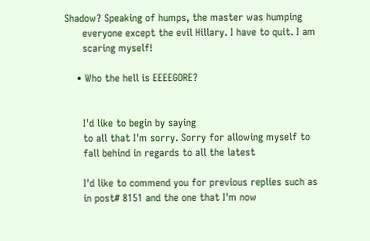Shadow? Speaking of humps, the master was humping
      everyone except the evil Hillary. I have to quit. I am
      scaring myself!

    • Who the hell is EEEEGORE?


      I'd like to begin by saying
      to all that I'm sorry. Sorry for allowing myself to
      fall behind in regards to all the latest

      I'd like to commend you for previous replies such as
      in post# 8151 and the one that I'm now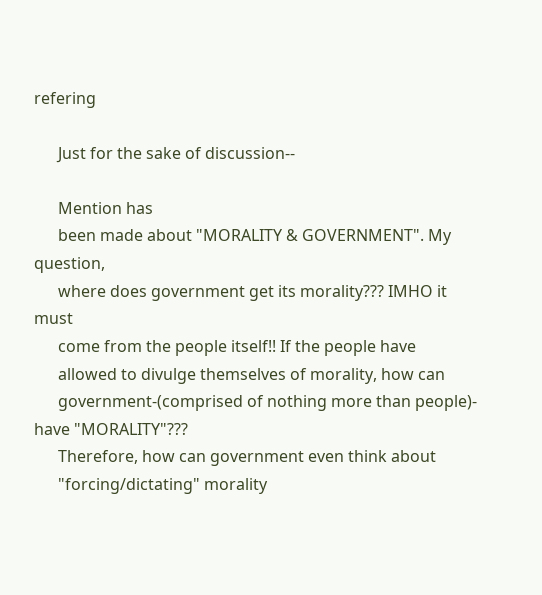refering

      Just for the sake of discussion--

      Mention has
      been made about "MORALITY & GOVERNMENT". My question,
      where does government get its morality??? IMHO it must
      come from the people itself!! If the people have
      allowed to divulge themselves of morality, how can
      government-(comprised of nothing more than people)- have "MORALITY"???
      Therefore, how can government even think about
      "forcing/dictating" morality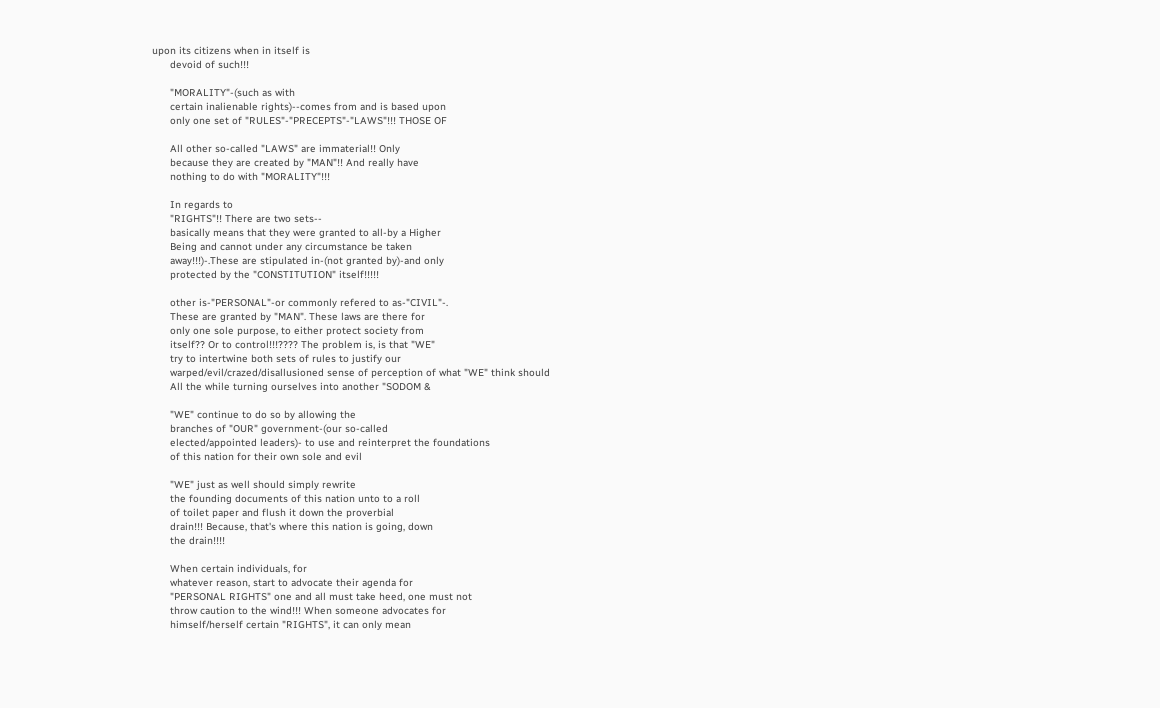upon its citizens when in itself is
      devoid of such!!!

      "MORALITY"-(such as with
      certain inalienable rights)--comes from and is based upon
      only one set of "RULES"-"PRECEPTS"-"LAWS"!!! THOSE OF

      All other so-called "LAWS" are immaterial!! Only
      because they are created by "MAN"!! And really have
      nothing to do with "MORALITY"!!!

      In regards to
      "RIGHTS"!! There are two sets--
      basically means that they were granted to all-by a Higher
      Being and cannot under any circumstance be taken
      away!!!)-.These are stipulated in-(not granted by)-and only
      protected by the "CONSTITUTION" itself!!!!!

      other is-"PERSONAL"-or commonly refered to as-"CIVIL"-.
      These are granted by "MAN". These laws are there for
      only one sole purpose, to either protect society from
      itself?? Or to control!!!???? The problem is, is that "WE"
      try to intertwine both sets of rules to justify our
      warped/evil/crazed/disallusioned sense of perception of what "WE" think should
      All the while turning ourselves into another "SODOM &

      "WE" continue to do so by allowing the
      branches of "OUR" government-(our so-called
      elected/appointed leaders)- to use and reinterpret the foundations
      of this nation for their own sole and evil

      "WE" just as well should simply rewrite
      the founding documents of this nation unto to a roll
      of toilet paper and flush it down the proverbial
      drain!!! Because, that's where this nation is going, down
      the drain!!!!

      When certain individuals, for
      whatever reason, start to advocate their agenda for
      "PERSONAL RIGHTS" one and all must take heed, one must not
      throw caution to the wind!!! When someone advocates for
      himself/herself certain "RIGHTS", it can only mean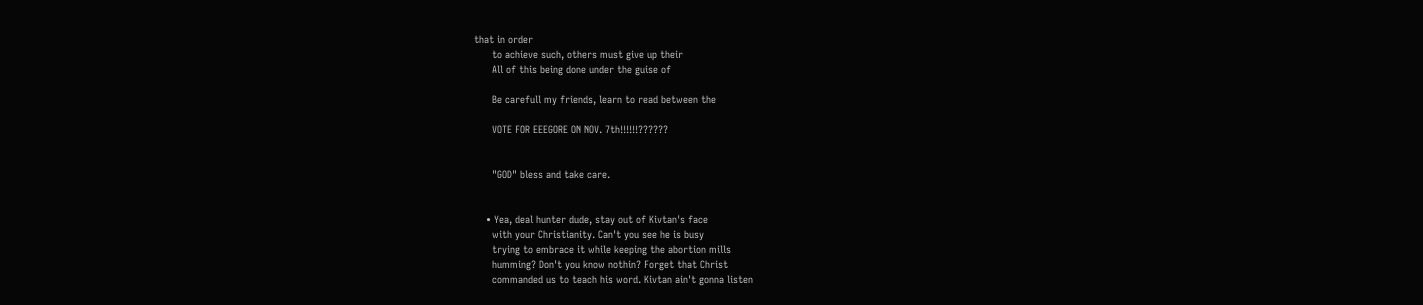that in order
      to achieve such, others must give up their
      All of this being done under the guise of

      Be carefull my friends, learn to read between the

      VOTE FOR EEEGORE ON NOV. 7th!!!!!!??????


      "GOD" bless and take care.


    • Yea, deal hunter dude, stay out of Kivtan's face
      with your Christianity. Can't you see he is busy
      trying to embrace it while keeping the abortion mills
      humming? Don't you know nothin? Forget that Christ
      commanded us to teach his word. Kivtan ain't gonna listen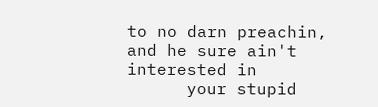to no darn preachin, and he sure ain't interested in
      your stupid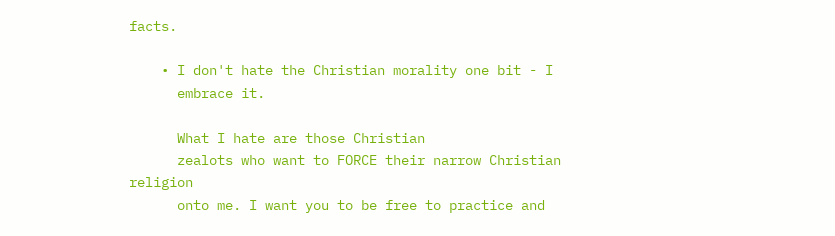facts.

    • I don't hate the Christian morality one bit - I
      embrace it.

      What I hate are those Christian
      zealots who want to FORCE their narrow Christian religion
      onto me. I want you to be free to practice and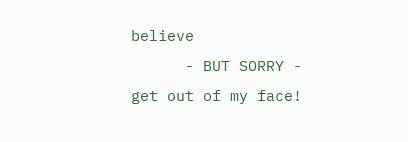believe
      - BUT SORRY - get out of my face!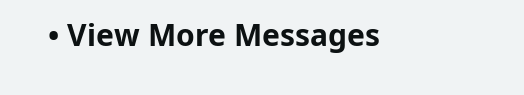• View More Messages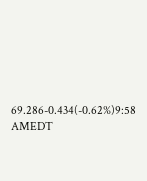69.286-0.434(-0.62%)9:58 AMEDT